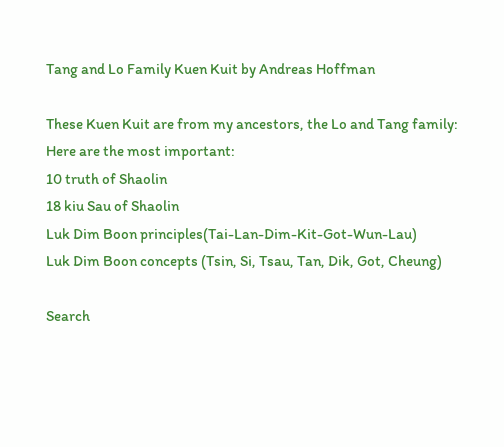Tang and Lo Family Kuen Kuit by Andreas Hoffman

These Kuen Kuit are from my ancestors, the Lo and Tang family:
Here are the most important:
10 truth of Shaolin
18 kiu Sau of Shaolin
Luk Dim Boon principles(Tai-Lan-Dim-Kit-Got-Wun-Lau)
Luk Dim Boon concepts (Tsin, Si, Tsau, Tan, Dik, Got, Cheung)

Search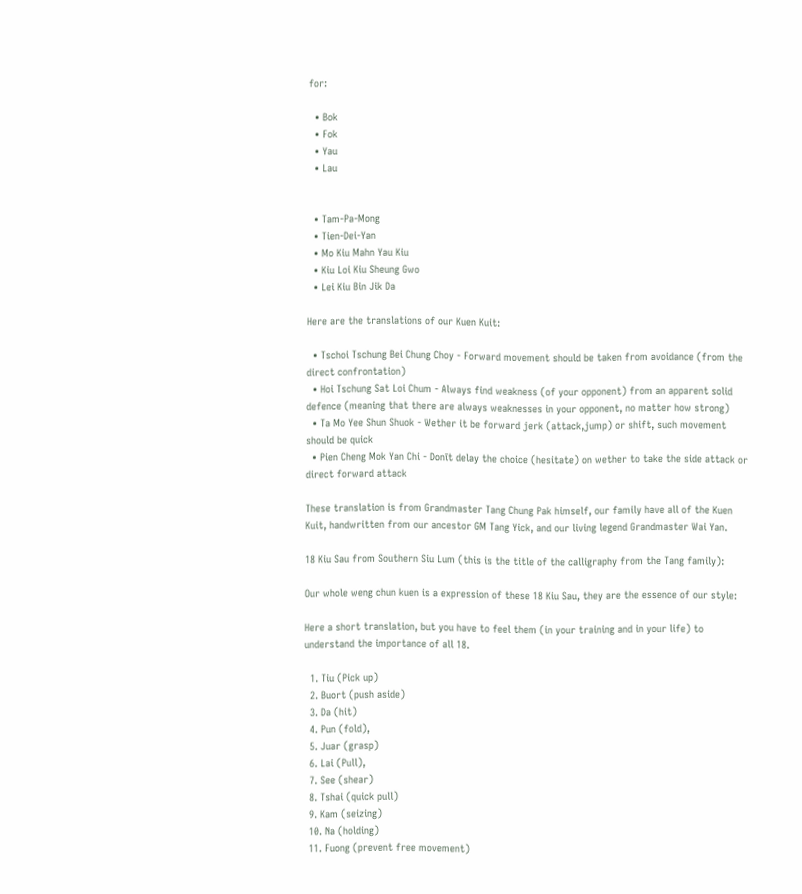for:

  • Bok
  • Fok
  • Yau
  • Lau


  • Tam-Pa-Mong
  • Tien-Dei-Yan
  • Mo Kiu Mahn Yau Kiu
  • Kiu Loi Kiu Sheung Gwo
  • Lei Kiu Bin Jik Da

Here are the translations of our Kuen Kuit:

  • Tschoi Tschung Bei Chung Choy - Forward movement should be taken from avoidance (from the direct confrontation)
  • Hoi Tschung Sat Loi Chum - Always find weakness (of your opponent) from an apparent solid defence (meaning that there are always weaknesses in your opponent, no matter how strong)
  • Ta Mo Yee Shun Shuok - Wether it be forward jerk (attack,jump) or shift, such movement should be quick
  • Pien Cheng Mok Yan Chi - Donīt delay the choice (hesitate) on wether to take the side attack or direct forward attack

These translation is from Grandmaster Tang Chung Pak himself, our family have all of the Kuen Kuit, handwritten from our ancestor GM Tang Yick, and our living legend Grandmaster Wai Yan.

18 Kiu Sau from Southern Siu Lum (this is the title of the calligraphy from the Tang family):

Our whole weng chun kuen is a expression of these 18 Kiu Sau, they are the essence of our style:

Here a short translation, but you have to feel them (in your training and in your life) to understand the importance of all 18.

  1. Tiu (Pick up)
  2. Buort (push aside)
  3. Da (hit)
  4. Pun (fold),
  5. Juar (grasp)
  6. Lai (Pull),
  7. See (shear)
  8. Tshai (quick pull)
  9. Kam (seizing)
  10. Na (holding)
  11. Fuong (prevent free movement)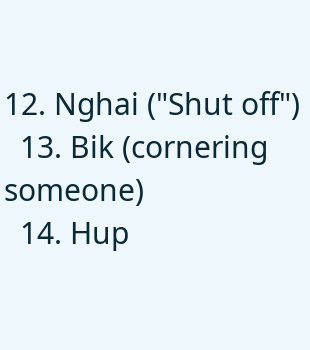12. Nghai ("Shut off")
  13. Bik (cornering someone)
  14. Hup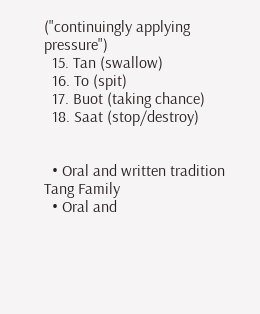("continuingly applying pressure")
  15. Tan (swallow)
  16. To (spit)
  17. Buot (taking chance)
  18. Saat (stop/destroy)


  • Oral and written tradition Tang Family
  • Oral and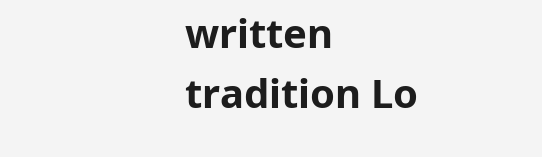written tradition Lo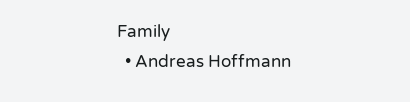Family
  • Andreas Hoffmann